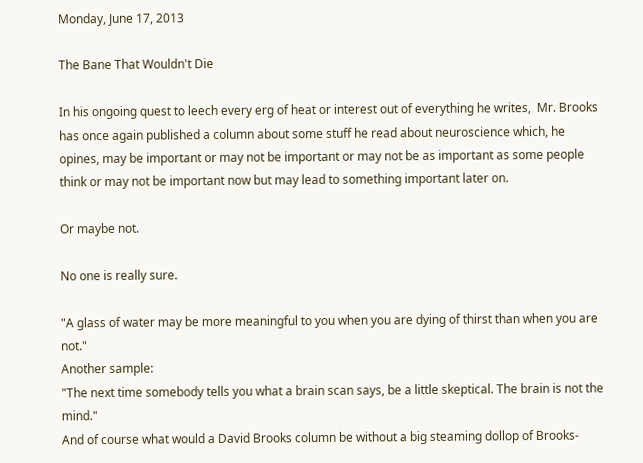Monday, June 17, 2013

The Bane That Wouldn't Die

In his ongoing quest to leech every erg of heat or interest out of everything he writes,  Mr. Brooks has once again published a column about some stuff he read about neuroscience which, he opines, may be important or may not be important or may not be as important as some people think or may not be important now but may lead to something important later on.

Or maybe not.

No one is really sure.

"A glass of water may be more meaningful to you when you are dying of thirst than when you are not."
Another sample:
"The next time somebody tells you what a brain scan says, be a little skeptical. The brain is not the mind."
And of course what would a David Brooks column be without a big steaming dollop of Brooks-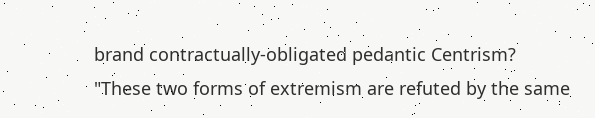brand contractually-obligated pedantic Centrism?
"These two forms of extremism are refuted by the same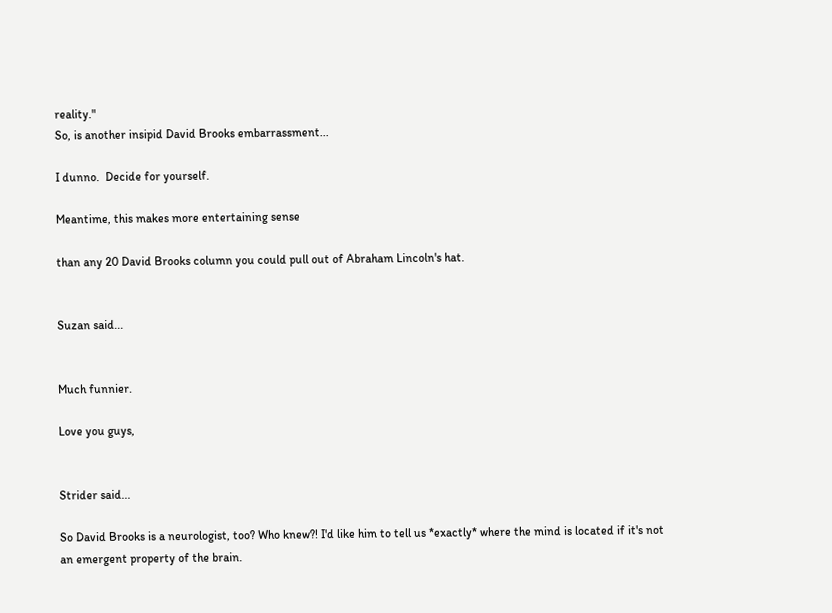reality."
So, is another insipid David Brooks embarrassment...

I dunno.  Decide for yourself.

Meantime, this makes more entertaining sense

than any 20 David Brooks column you could pull out of Abraham Lincoln's hat.


Suzan said...


Much funnier.

Love you guys,


Strider said...

So David Brooks is a neurologist, too? Who knew?! I'd like him to tell us *exactly* where the mind is located if it's not an emergent property of the brain.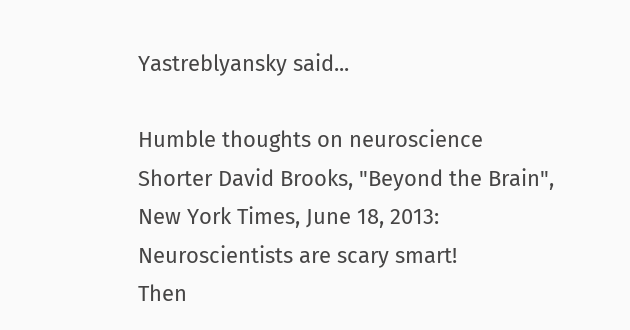Yastreblyansky said...

Humble thoughts on neuroscience
Shorter David Brooks, "Beyond the Brain", New York Times, June 18, 2013:
Neuroscientists are scary smart!
Then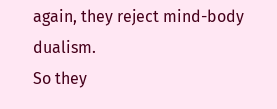again, they reject mind-body dualism.
So they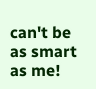can't be as smart as me!